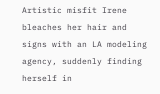Artistic misfit Irene bleaches her hair and signs with an LA modeling agency, suddenly finding herself in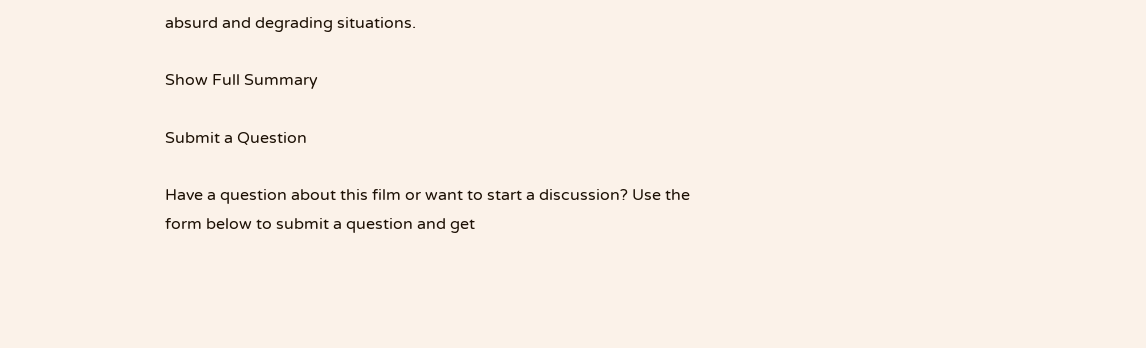absurd and degrading situations.

Show Full Summary

Submit a Question

Have a question about this film or want to start a discussion? Use the form below to submit a question and get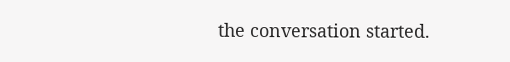the conversation started.